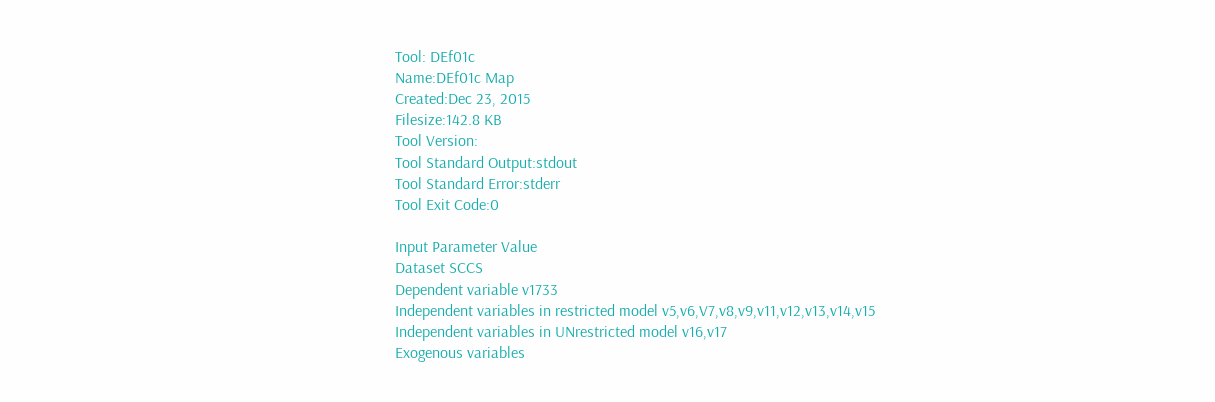Tool: DEf01c
Name:DEf01c Map
Created:Dec 23, 2015
Filesize:142.8 KB
Tool Version:
Tool Standard Output:stdout
Tool Standard Error:stderr
Tool Exit Code:0

Input Parameter Value
Dataset SCCS
Dependent variable v1733
Independent variables in restricted model v5,v6,V7,v8,v9,v11,v12,v13,v14,v15
Independent variables in UNrestricted model v16,v17
Exogenous variables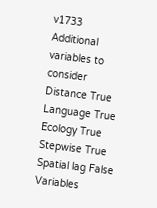v1733
Additional variables to consider
Distance True
Language True
Ecology True
Stepwise True
Spatial lag False
Variables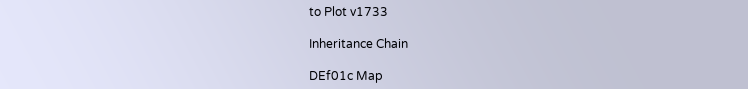to Plot v1733

Inheritance Chain

DEf01c Map